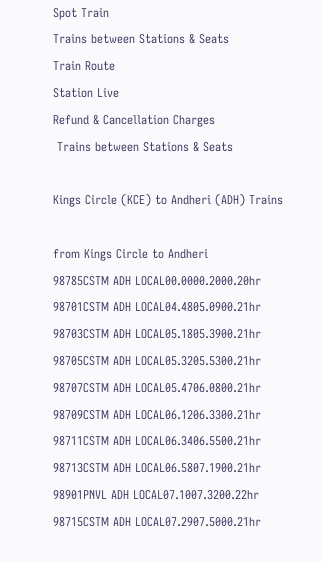Spot Train
Trains between Stations & Seats
Train Route
Station Live
Refund & Cancellation Charges
 Trains between Stations & Seats

Kings Circle (KCE) to Andheri (ADH) Trains

from Kings Circle to Andheri
98785CSTM ADH LOCAL00.0000.2000.20hr
98701CSTM ADH LOCAL04.4805.0900.21hr
98703CSTM ADH LOCAL05.1805.3900.21hr
98705CSTM ADH LOCAL05.3205.5300.21hr
98707CSTM ADH LOCAL05.4706.0800.21hr
98709CSTM ADH LOCAL06.1206.3300.21hr
98711CSTM ADH LOCAL06.3406.5500.21hr
98713CSTM ADH LOCAL06.5807.1900.21hr
98901PNVL ADH LOCAL07.1007.3200.22hr
98715CSTM ADH LOCAL07.2907.5000.21hr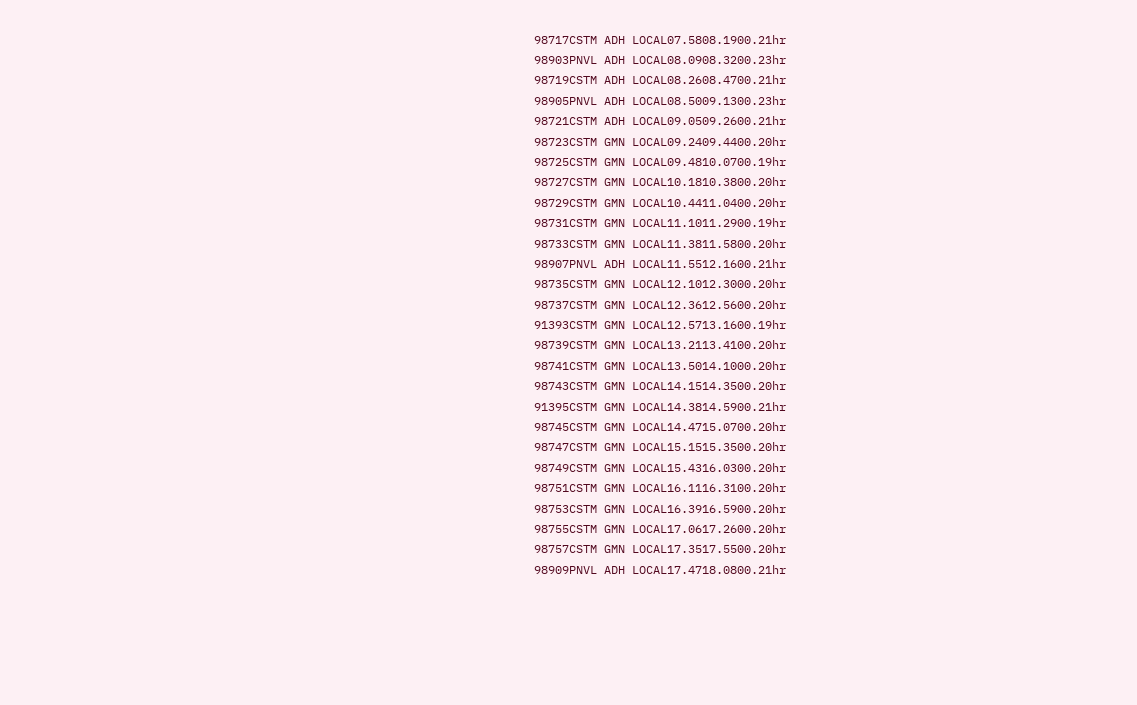98717CSTM ADH LOCAL07.5808.1900.21hr
98903PNVL ADH LOCAL08.0908.3200.23hr
98719CSTM ADH LOCAL08.2608.4700.21hr
98905PNVL ADH LOCAL08.5009.1300.23hr
98721CSTM ADH LOCAL09.0509.2600.21hr
98723CSTM GMN LOCAL09.2409.4400.20hr
98725CSTM GMN LOCAL09.4810.0700.19hr
98727CSTM GMN LOCAL10.1810.3800.20hr
98729CSTM GMN LOCAL10.4411.0400.20hr
98731CSTM GMN LOCAL11.1011.2900.19hr
98733CSTM GMN LOCAL11.3811.5800.20hr
98907PNVL ADH LOCAL11.5512.1600.21hr
98735CSTM GMN LOCAL12.1012.3000.20hr
98737CSTM GMN LOCAL12.3612.5600.20hr
91393CSTM GMN LOCAL12.5713.1600.19hr
98739CSTM GMN LOCAL13.2113.4100.20hr
98741CSTM GMN LOCAL13.5014.1000.20hr
98743CSTM GMN LOCAL14.1514.3500.20hr
91395CSTM GMN LOCAL14.3814.5900.21hr
98745CSTM GMN LOCAL14.4715.0700.20hr
98747CSTM GMN LOCAL15.1515.3500.20hr
98749CSTM GMN LOCAL15.4316.0300.20hr
98751CSTM GMN LOCAL16.1116.3100.20hr
98753CSTM GMN LOCAL16.3916.5900.20hr
98755CSTM GMN LOCAL17.0617.2600.20hr
98757CSTM GMN LOCAL17.3517.5500.20hr
98909PNVL ADH LOCAL17.4718.0800.21hr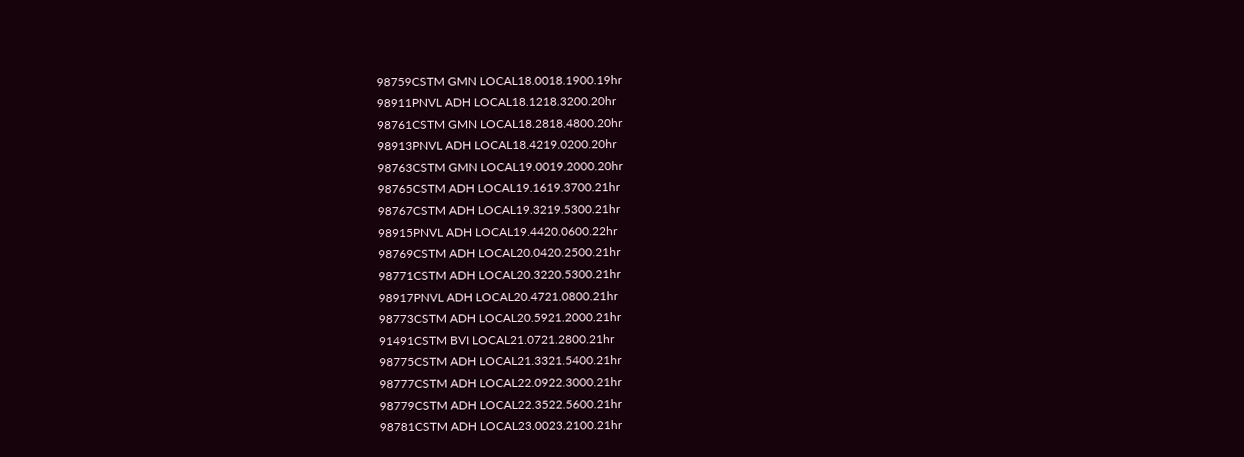98759CSTM GMN LOCAL18.0018.1900.19hr
98911PNVL ADH LOCAL18.1218.3200.20hr
98761CSTM GMN LOCAL18.2818.4800.20hr
98913PNVL ADH LOCAL18.4219.0200.20hr
98763CSTM GMN LOCAL19.0019.2000.20hr
98765CSTM ADH LOCAL19.1619.3700.21hr
98767CSTM ADH LOCAL19.3219.5300.21hr
98915PNVL ADH LOCAL19.4420.0600.22hr
98769CSTM ADH LOCAL20.0420.2500.21hr
98771CSTM ADH LOCAL20.3220.5300.21hr
98917PNVL ADH LOCAL20.4721.0800.21hr
98773CSTM ADH LOCAL20.5921.2000.21hr
91491CSTM BVI LOCAL21.0721.2800.21hr
98775CSTM ADH LOCAL21.3321.5400.21hr
98777CSTM ADH LOCAL22.0922.3000.21hr
98779CSTM ADH LOCAL22.3522.5600.21hr
98781CSTM ADH LOCAL23.0023.2100.21hr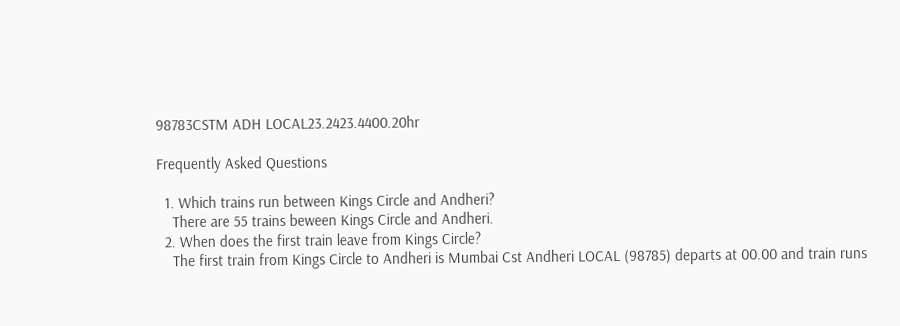98783CSTM ADH LOCAL23.2423.4400.20hr

Frequently Asked Questions

  1. Which trains run between Kings Circle and Andheri?
    There are 55 trains beween Kings Circle and Andheri.
  2. When does the first train leave from Kings Circle?
    The first train from Kings Circle to Andheri is Mumbai Cst Andheri LOCAL (98785) departs at 00.00 and train runs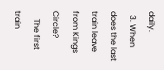daily.
  3. When does the last train leave from Kings Circle?
    The first train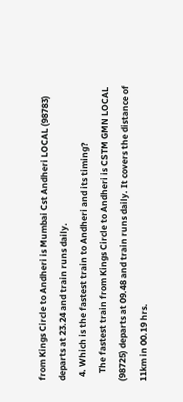from Kings Circle to Andheri is Mumbai Cst Andheri LOCAL (98783) departs at 23.24 and train runs daily.
  4. Which is the fastest train to Andheri and its timing?
    The fastest train from Kings Circle to Andheri is CSTM GMN LOCAL (98725) departs at 09.48 and train runs daily. It covers the distance of 11km in 00.19 hrs.